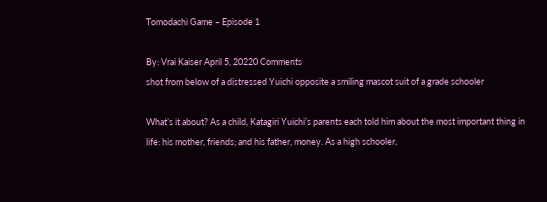Tomodachi Game – Episode 1

By: Vrai Kaiser April 5, 20220 Comments
shot from below of a distressed Yuichi opposite a smiling mascot suit of a grade schooler

What’s it about? As a child, Katagiri Yuichi’s parents each told him about the most important thing in life: his mother, friends; and his father, money. As a high schooler,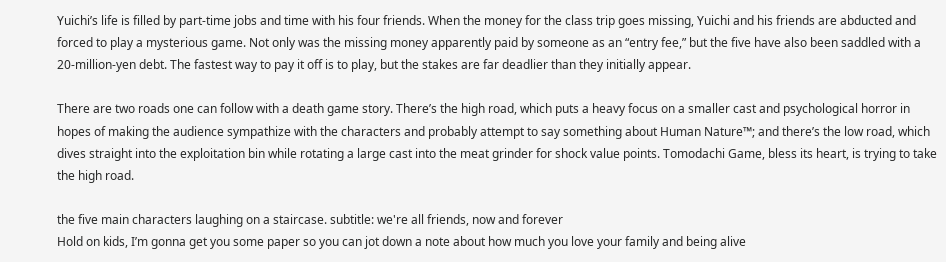Yuichi’s life is filled by part-time jobs and time with his four friends. When the money for the class trip goes missing, Yuichi and his friends are abducted and forced to play a mysterious game. Not only was the missing money apparently paid by someone as an “entry fee,” but the five have also been saddled with a 20-million-yen debt. The fastest way to pay it off is to play, but the stakes are far deadlier than they initially appear.

There are two roads one can follow with a death game story. There’s the high road, which puts a heavy focus on a smaller cast and psychological horror in hopes of making the audience sympathize with the characters and probably attempt to say something about Human Nature™; and there’s the low road, which dives straight into the exploitation bin while rotating a large cast into the meat grinder for shock value points. Tomodachi Game, bless its heart, is trying to take the high road.

the five main characters laughing on a staircase. subtitle: we're all friends, now and forever
Hold on kids, I’m gonna get you some paper so you can jot down a note about how much you love your family and being alive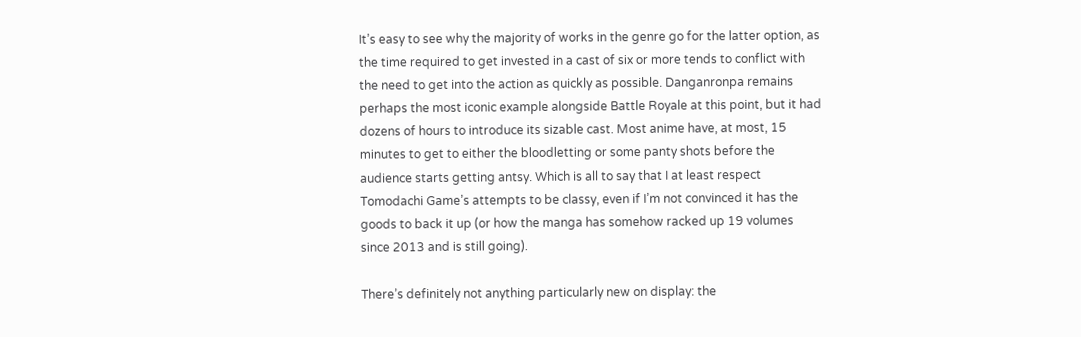It’s easy to see why the majority of works in the genre go for the latter option, as the time required to get invested in a cast of six or more tends to conflict with the need to get into the action as quickly as possible. Danganronpa remains perhaps the most iconic example alongside Battle Royale at this point, but it had dozens of hours to introduce its sizable cast. Most anime have, at most, 15 minutes to get to either the bloodletting or some panty shots before the audience starts getting antsy. Which is all to say that I at least respect Tomodachi Game’s attempts to be classy, even if I’m not convinced it has the goods to back it up (or how the manga has somehow racked up 19 volumes since 2013 and is still going).

There’s definitely not anything particularly new on display: the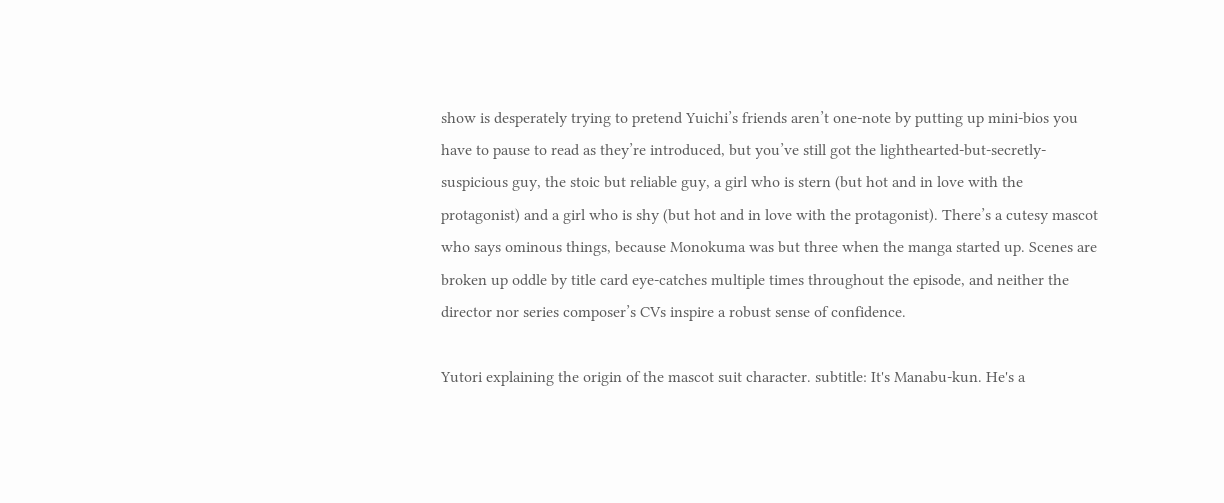show is desperately trying to pretend Yuichi’s friends aren’t one-note by putting up mini-bios you have to pause to read as they’re introduced, but you’ve still got the lighthearted-but-secretly-suspicious guy, the stoic but reliable guy, a girl who is stern (but hot and in love with the protagonist) and a girl who is shy (but hot and in love with the protagonist). There’s a cutesy mascot who says ominous things, because Monokuma was but three when the manga started up. Scenes are broken up oddle by title card eye-catches multiple times throughout the episode, and neither the director nor series composer’s CVs inspire a robust sense of confidence.

Yutori explaining the origin of the mascot suit character. subtitle: It's Manabu-kun. He's a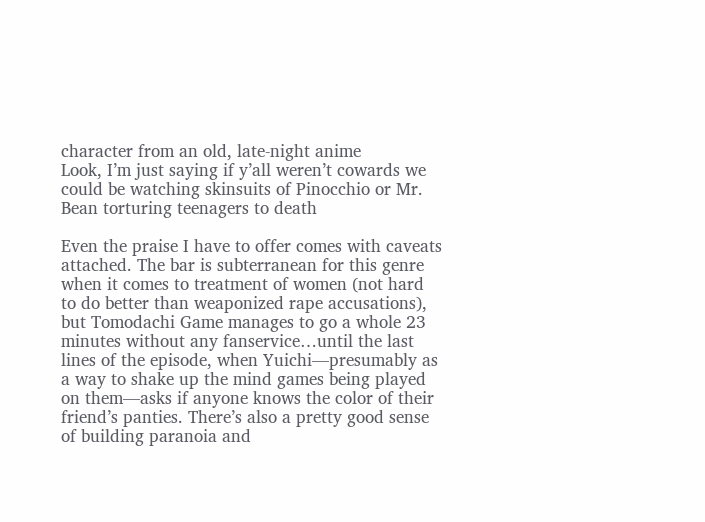character from an old, late-night anime
Look, I’m just saying if y’all weren’t cowards we could be watching skinsuits of Pinocchio or Mr. Bean torturing teenagers to death

Even the praise I have to offer comes with caveats attached. The bar is subterranean for this genre when it comes to treatment of women (not hard to do better than weaponized rape accusations), but Tomodachi Game manages to go a whole 23 minutes without any fanservice…until the last lines of the episode, when Yuichi—presumably as a way to shake up the mind games being played on them—asks if anyone knows the color of their friend’s panties. There’s also a pretty good sense of building paranoia and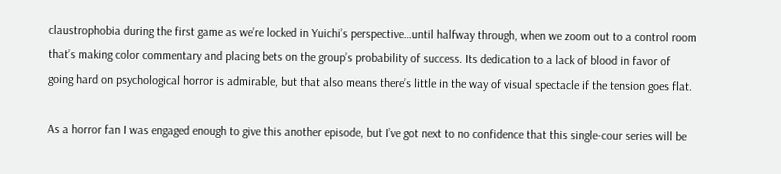claustrophobia during the first game as we’re locked in Yuichi’s perspective…until halfway through, when we zoom out to a control room that’s making color commentary and placing bets on the group’s probability of success. Its dedication to a lack of blood in favor of going hard on psychological horror is admirable, but that also means there’s little in the way of visual spectacle if the tension goes flat.

As a horror fan I was engaged enough to give this another episode, but I’ve got next to no confidence that this single-cour series will be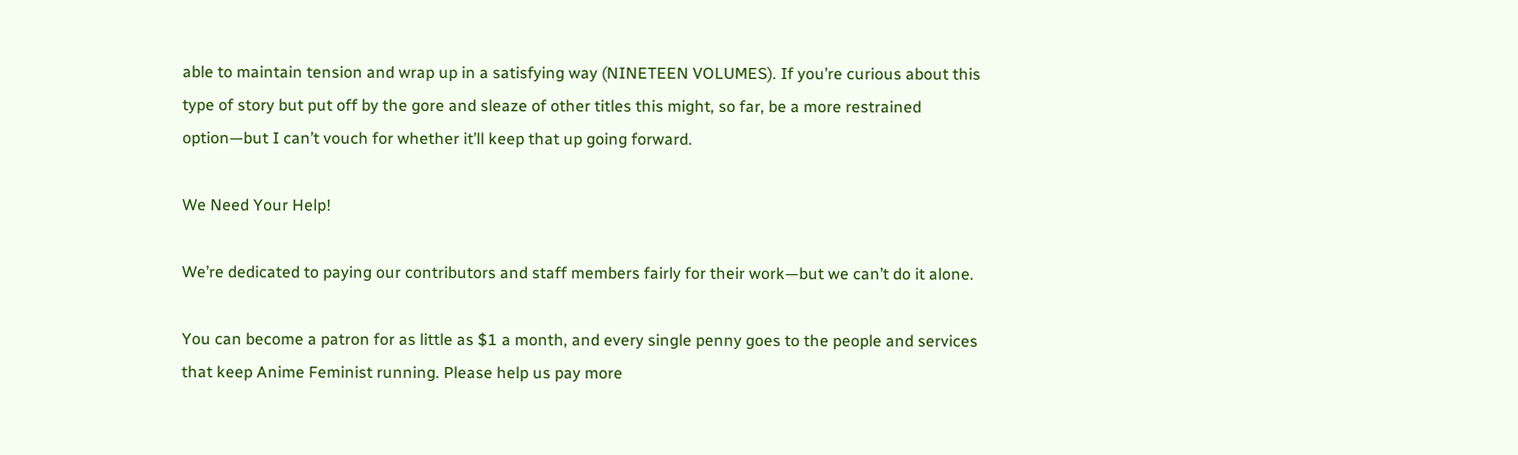able to maintain tension and wrap up in a satisfying way (NINETEEN VOLUMES). If you’re curious about this type of story but put off by the gore and sleaze of other titles this might, so far, be a more restrained option—but I can’t vouch for whether it’ll keep that up going forward.

We Need Your Help!

We’re dedicated to paying our contributors and staff members fairly for their work—but we can’t do it alone.

You can become a patron for as little as $1 a month, and every single penny goes to the people and services that keep Anime Feminist running. Please help us pay more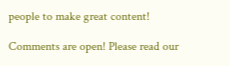people to make great content!

Comments are open! Please read our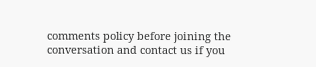comments policy before joining the conversation and contact us if you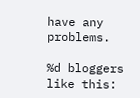have any problems.

%d bloggers like this: